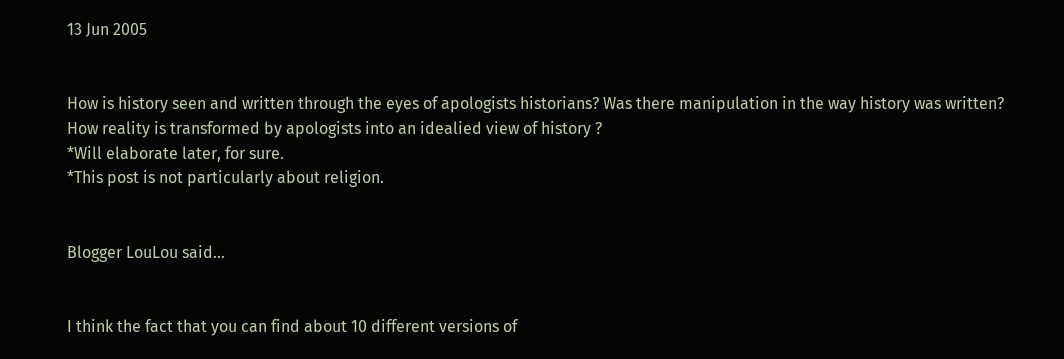13 Jun 2005


How is history seen and written through the eyes of apologists historians? Was there manipulation in the way history was written? How reality is transformed by apologists into an idealied view of history ?
*Will elaborate later, for sure.
*This post is not particularly about religion.


Blogger LouLou said...


I think the fact that you can find about 10 different versions of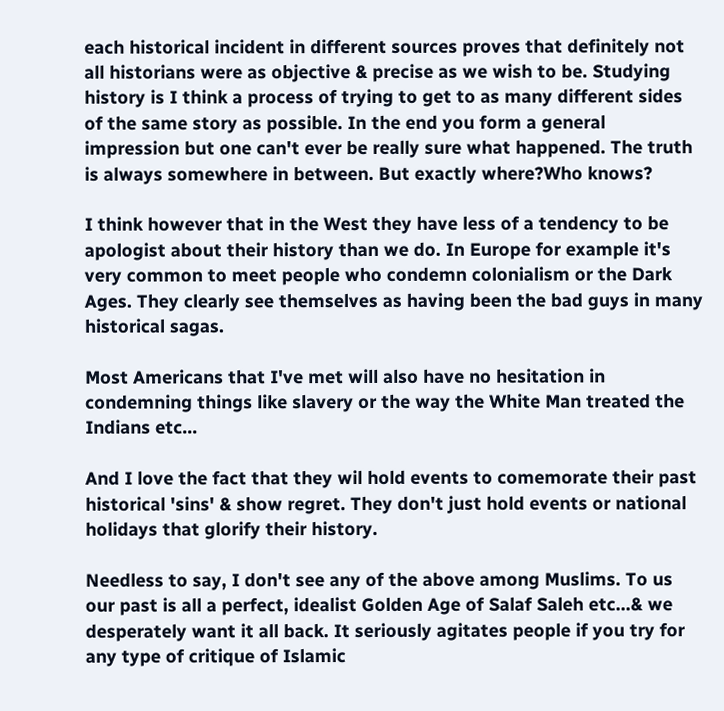each historical incident in different sources proves that definitely not all historians were as objective & precise as we wish to be. Studying history is I think a process of trying to get to as many different sides of the same story as possible. In the end you form a general impression but one can't ever be really sure what happened. The truth is always somewhere in between. But exactly where?Who knows?

I think however that in the West they have less of a tendency to be apologist about their history than we do. In Europe for example it's very common to meet people who condemn colonialism or the Dark Ages. They clearly see themselves as having been the bad guys in many historical sagas.

Most Americans that I've met will also have no hesitation in condemning things like slavery or the way the White Man treated the Indians etc...

And I love the fact that they wil hold events to comemorate their past historical 'sins' & show regret. They don't just hold events or national holidays that glorify their history.

Needless to say, I don't see any of the above among Muslims. To us our past is all a perfect, idealist Golden Age of Salaf Saleh etc...& we desperately want it all back. It seriously agitates people if you try for any type of critique of Islamic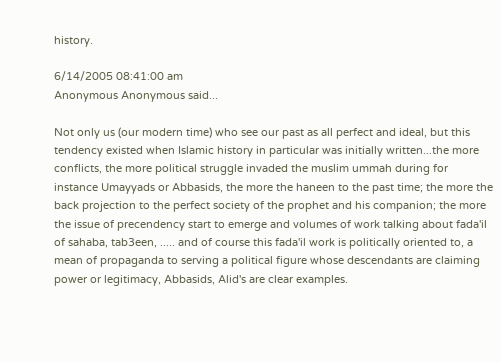history.

6/14/2005 08:41:00 am
Anonymous Anonymous said...

Not only us (our modern time) who see our past as all perfect and ideal, but this tendency existed when Islamic history in particular was initially written...the more conflicts, the more political struggle invaded the muslim ummah during for instance Umayyads or Abbasids, the more the haneen to the past time; the more the back projection to the perfect society of the prophet and his companion; the more the issue of precendency start to emerge and volumes of work talking about fada'il of sahaba, tab3een, ..... and of course this fada'il work is politically oriented to, a mean of propaganda to serving a political figure whose descendants are claiming power or legitimacy, Abbasids, Alid's are clear examples.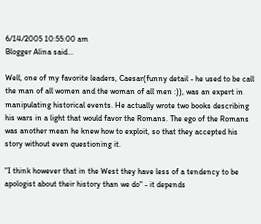6/14/2005 10:55:00 am
Blogger Alina said...

Well, one of my favorite leaders, Caesar(funny detail - he used to be call the man of all women and the woman of all men :)), was an expert in manipulating historical events. He actually wrote two books describing his wars in a light that would favor the Romans. The ego of the Romans was another mean he knew how to exploit, so that they accepted his story without even questioning it.

"I think however that in the West they have less of a tendency to be apologist about their history than we do" - it depends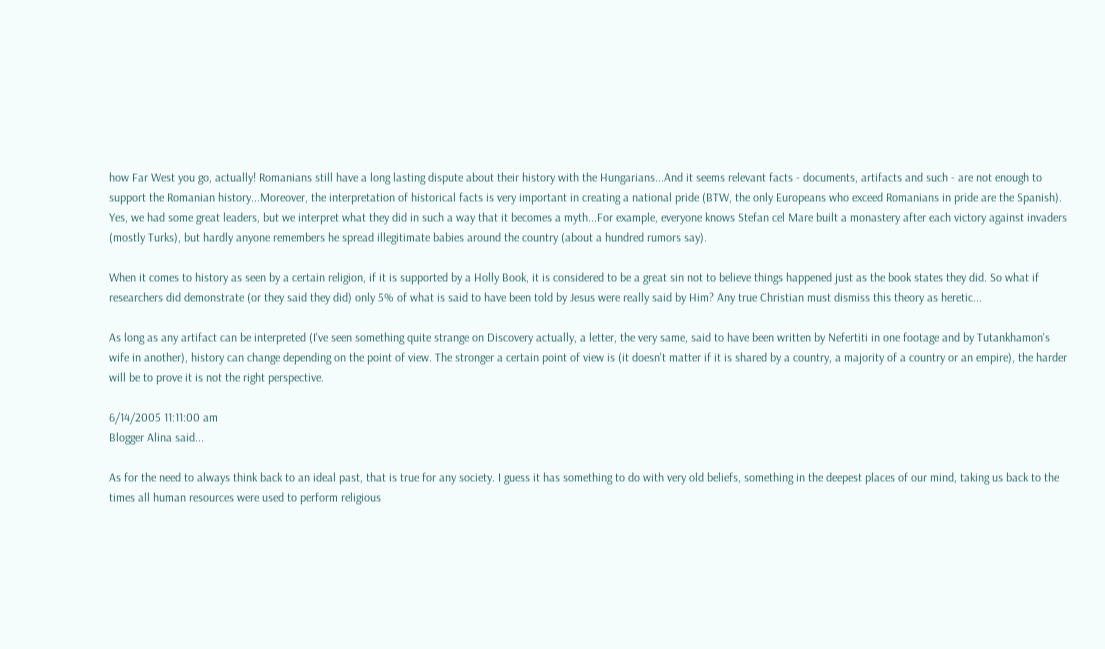how Far West you go, actually! Romanians still have a long lasting dispute about their history with the Hungarians...And it seems relevant facts - documents, artifacts and such - are not enough to support the Romanian history...Moreover, the interpretation of historical facts is very important in creating a national pride (BTW, the only Europeans who exceed Romanians in pride are the Spanish). Yes, we had some great leaders, but we interpret what they did in such a way that it becomes a myth...For example, everyone knows Stefan cel Mare built a monastery after each victory against invaders (mostly Turks), but hardly anyone remembers he spread illegitimate babies around the country (about a hundred rumors say).

When it comes to history as seen by a certain religion, if it is supported by a Holly Book, it is considered to be a great sin not to believe things happened just as the book states they did. So what if researchers did demonstrate (or they said they did) only 5% of what is said to have been told by Jesus were really said by Him? Any true Christian must dismiss this theory as heretic...

As long as any artifact can be interpreted (I've seen something quite strange on Discovery actually, a letter, the very same, said to have been written by Nefertiti in one footage and by Tutankhamon's wife in another), history can change depending on the point of view. The stronger a certain point of view is (it doesn't matter if it is shared by a country, a majority of a country or an empire), the harder will be to prove it is not the right perspective.

6/14/2005 11:11:00 am
Blogger Alina said...

As for the need to always think back to an ideal past, that is true for any society. I guess it has something to do with very old beliefs, something in the deepest places of our mind, taking us back to the times all human resources were used to perform religious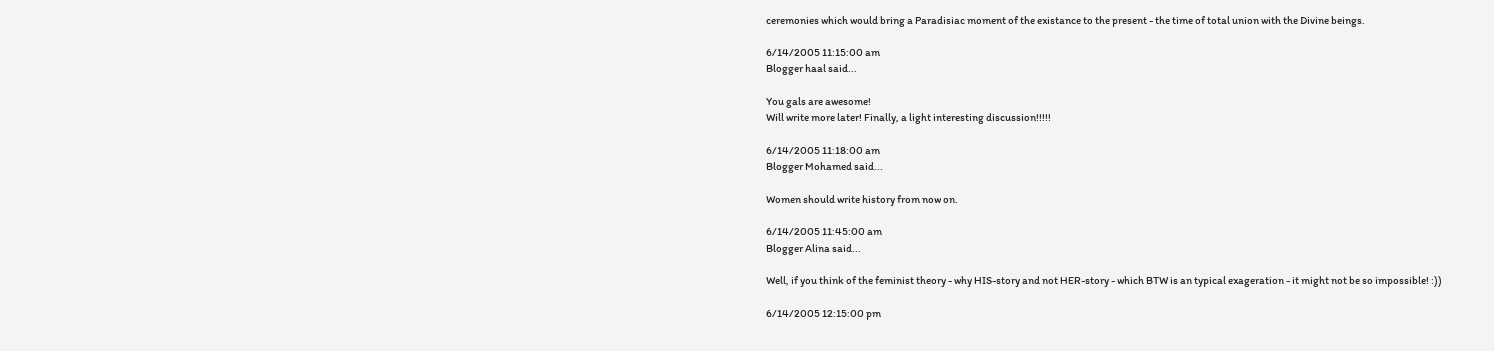ceremonies which would bring a Paradisiac moment of the existance to the present - the time of total union with the Divine beings.

6/14/2005 11:15:00 am
Blogger haal said...

You gals are awesome!
Will write more later! Finally, a light interesting discussion!!!!!

6/14/2005 11:18:00 am
Blogger Mohamed said...

Women should write history from now on.

6/14/2005 11:45:00 am
Blogger Alina said...

Well, if you think of the feminist theory - why HIS-story and not HER-story - which BTW is an typical exageration - it might not be so impossible! :))

6/14/2005 12:15:00 pm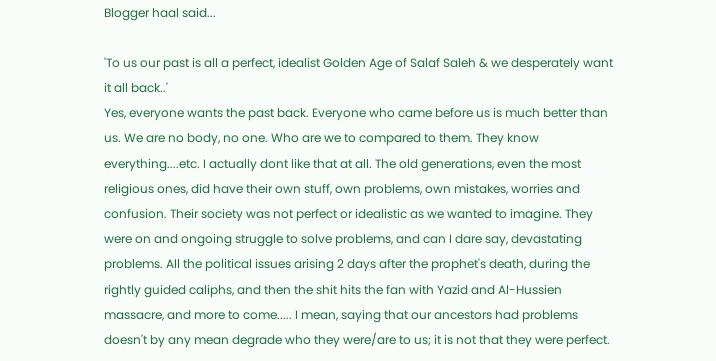Blogger haal said...

'To us our past is all a perfect, idealist Golden Age of Salaf Saleh & we desperately want it all back..'
Yes, everyone wants the past back. Everyone who came before us is much better than us. We are no body, no one. Who are we to compared to them. They know everything....etc. I actually dont like that at all. The old generations, even the most religious ones, did have their own stuff, own problems, own mistakes, worries and confusion. Their society was not perfect or idealistic as we wanted to imagine. They were on and ongoing struggle to solve problems, and can I dare say, devastating problems. All the political issues arising 2 days after the prophet's death, during the rightly guided caliphs, and then the shit hits the fan with Yazid and Al-Hussien massacre, and more to come..... I mean, saying that our ancestors had problems doesn't by any mean degrade who they were/are to us; it is not that they were perfect.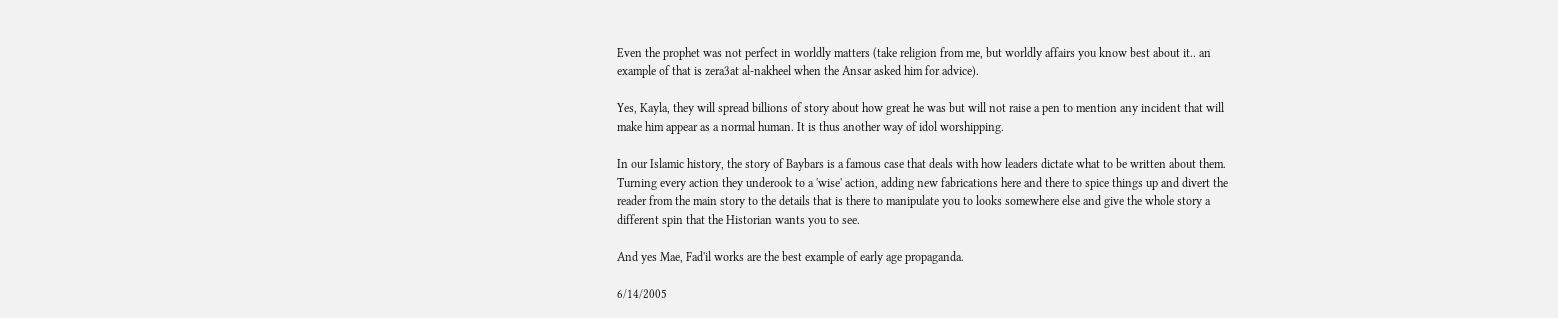Even the prophet was not perfect in worldly matters (take religion from me, but worldly affairs you know best about it.. an example of that is zera3at al-nakheel when the Ansar asked him for advice).

Yes, Kayla, they will spread billions of story about how great he was but will not raise a pen to mention any incident that will make him appear as a normal human. It is thus another way of idol worshipping.

In our Islamic history, the story of Baybars is a famous case that deals with how leaders dictate what to be written about them. Turning every action they underook to a 'wise' action, adding new fabrications here and there to spice things up and divert the reader from the main story to the details that is there to manipulate you to looks somewhere else and give the whole story a different spin that the Historian wants you to see.

And yes Mae, Fad'il works are the best example of early age propaganda.

6/14/2005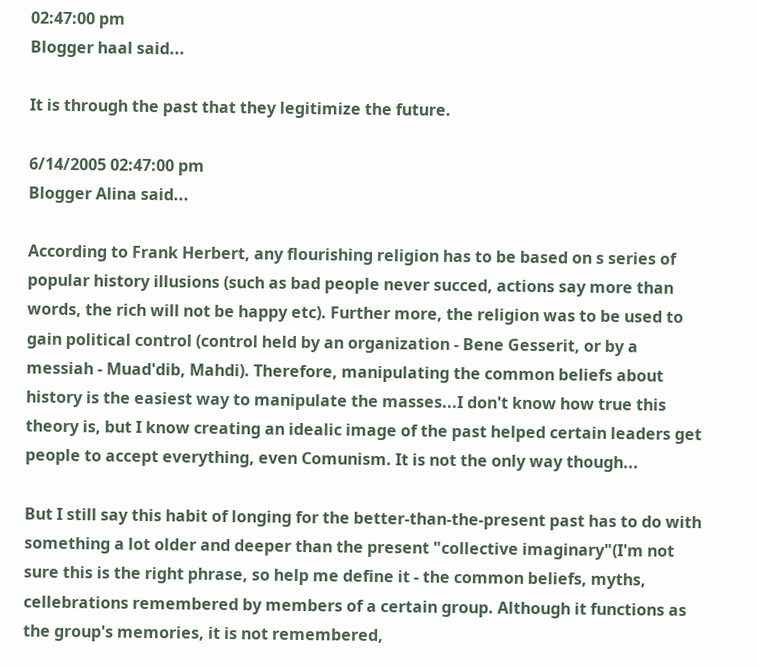02:47:00 pm
Blogger haal said...

It is through the past that they legitimize the future.

6/14/2005 02:47:00 pm
Blogger Alina said...

According to Frank Herbert, any flourishing religion has to be based on s series of popular history illusions (such as bad people never succed, actions say more than words, the rich will not be happy etc). Further more, the religion was to be used to gain political control (control held by an organization - Bene Gesserit, or by a messiah - Muad'dib, Mahdi). Therefore, manipulating the common beliefs about history is the easiest way to manipulate the masses...I don't know how true this theory is, but I know creating an idealic image of the past helped certain leaders get people to accept everything, even Comunism. It is not the only way though...

But I still say this habit of longing for the better-than-the-present past has to do with something a lot older and deeper than the present "collective imaginary"(I'm not sure this is the right phrase, so help me define it - the common beliefs, myths, cellebrations remembered by members of a certain group. Although it functions as the group's memories, it is not remembered,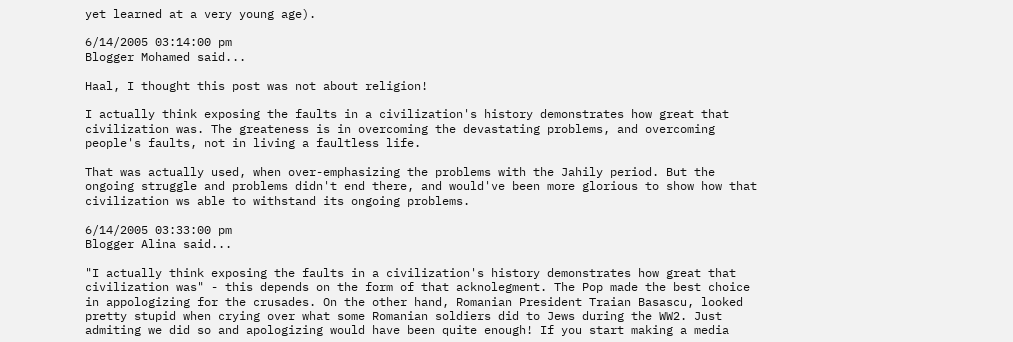yet learned at a very young age).

6/14/2005 03:14:00 pm
Blogger Mohamed said...

Haal, I thought this post was not about religion!

I actually think exposing the faults in a civilization's history demonstrates how great that civilization was. The greateness is in overcoming the devastating problems, and overcoming people's faults, not in living a faultless life.

That was actually used, when over-emphasizing the problems with the Jahily period. But the ongoing struggle and problems didn't end there, and would've been more glorious to show how that civilization ws able to withstand its ongoing problems.

6/14/2005 03:33:00 pm
Blogger Alina said...

"I actually think exposing the faults in a civilization's history demonstrates how great that civilization was" - this depends on the form of that acknolegment. The Pop made the best choice in appologizing for the crusades. On the other hand, Romanian President Traian Basascu, looked pretty stupid when crying over what some Romanian soldiers did to Jews during the WW2. Just admiting we did so and apologizing would have been quite enough! If you start making a media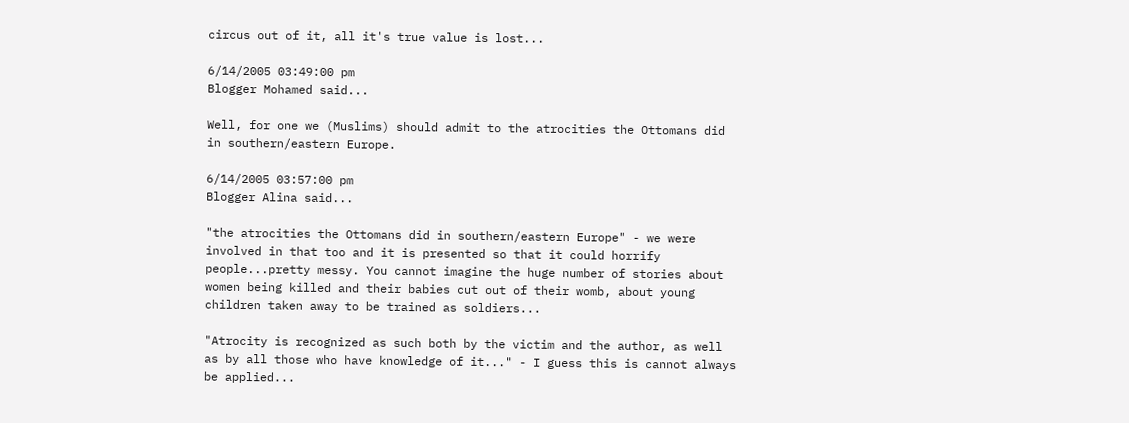circus out of it, all it's true value is lost...

6/14/2005 03:49:00 pm
Blogger Mohamed said...

Well, for one we (Muslims) should admit to the atrocities the Ottomans did in southern/eastern Europe.

6/14/2005 03:57:00 pm
Blogger Alina said...

"the atrocities the Ottomans did in southern/eastern Europe" - we were involved in that too and it is presented so that it could horrify people...pretty messy. You cannot imagine the huge number of stories about women being killed and their babies cut out of their womb, about young children taken away to be trained as soldiers...

"Atrocity is recognized as such both by the victim and the author, as well as by all those who have knowledge of it..." - I guess this is cannot always be applied...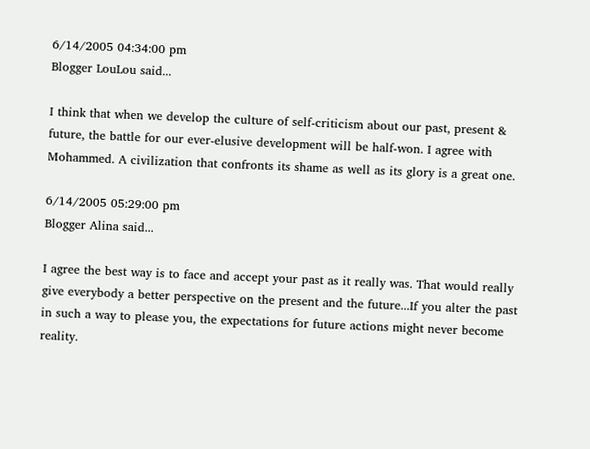6/14/2005 04:34:00 pm
Blogger LouLou said...

I think that when we develop the culture of self-criticism about our past, present & future, the battle for our ever-elusive development will be half-won. I agree with Mohammed. A civilization that confronts its shame as well as its glory is a great one.

6/14/2005 05:29:00 pm
Blogger Alina said...

I agree the best way is to face and accept your past as it really was. That would really give everybody a better perspective on the present and the future...If you alter the past in such a way to please you, the expectations for future actions might never become reality.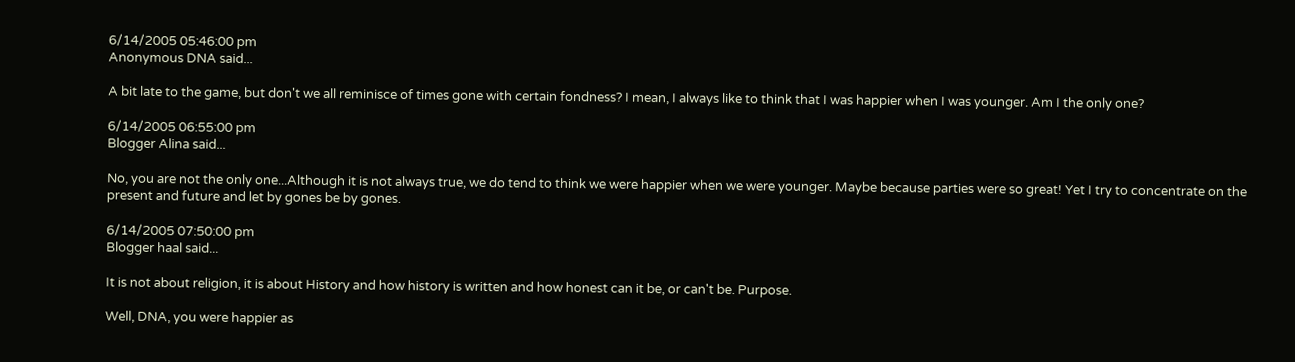6/14/2005 05:46:00 pm
Anonymous DNA said...

A bit late to the game, but don't we all reminisce of times gone with certain fondness? I mean, I always like to think that I was happier when I was younger. Am I the only one?

6/14/2005 06:55:00 pm
Blogger Alina said...

No, you are not the only one...Although it is not always true, we do tend to think we were happier when we were younger. Maybe because parties were so great! Yet I try to concentrate on the present and future and let by gones be by gones.

6/14/2005 07:50:00 pm
Blogger haal said...

It is not about religion, it is about History and how history is written and how honest can it be, or can't be. Purpose.

Well, DNA, you were happier as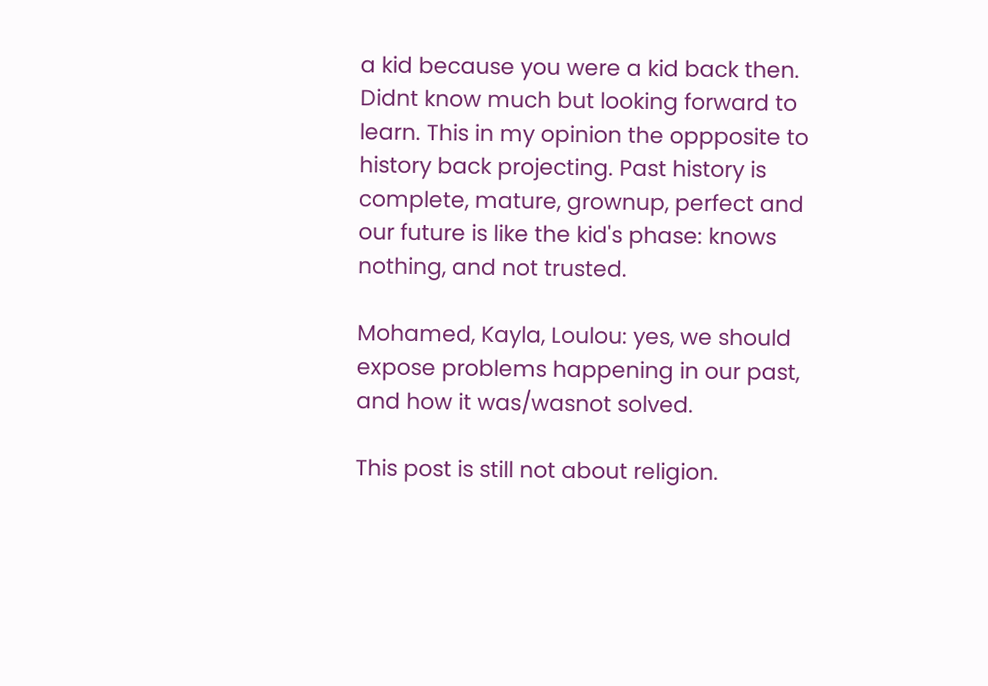a kid because you were a kid back then. Didnt know much but looking forward to learn. This in my opinion the oppposite to history back projecting. Past history is complete, mature, grownup, perfect and our future is like the kid's phase: knows nothing, and not trusted.

Mohamed, Kayla, Loulou: yes, we should expose problems happening in our past, and how it was/wasnot solved.

This post is still not about religion.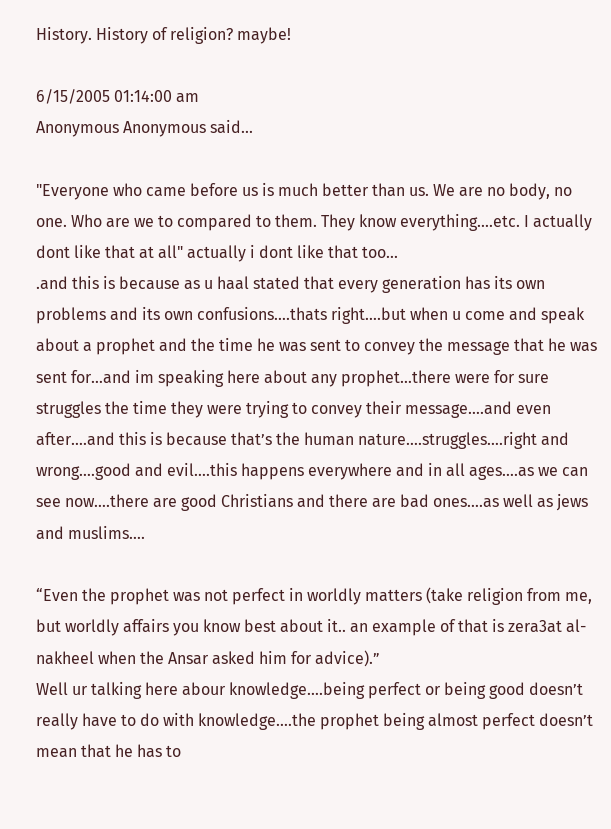History. History of religion? maybe!

6/15/2005 01:14:00 am
Anonymous Anonymous said...

"Everyone who came before us is much better than us. We are no body, no one. Who are we to compared to them. They know everything....etc. I actually dont like that at all" actually i dont like that too...
.and this is because as u haal stated that every generation has its own problems and its own confusions….thats right….but when u come and speak about a prophet and the time he was sent to convey the message that he was sent for…and im speaking here about any prophet…there were for sure struggles the time they were trying to convey their message….and even after….and this is because that’s the human nature….struggles….right and wrong….good and evil….this happens everywhere and in all ages….as we can see now….there are good Christians and there are bad ones….as well as jews and muslims….

“Even the prophet was not perfect in worldly matters (take religion from me, but worldly affairs you know best about it.. an example of that is zera3at al-nakheel when the Ansar asked him for advice).”
Well ur talking here abour knowledge….being perfect or being good doesn’t really have to do with knowledge….the prophet being almost perfect doesn’t mean that he has to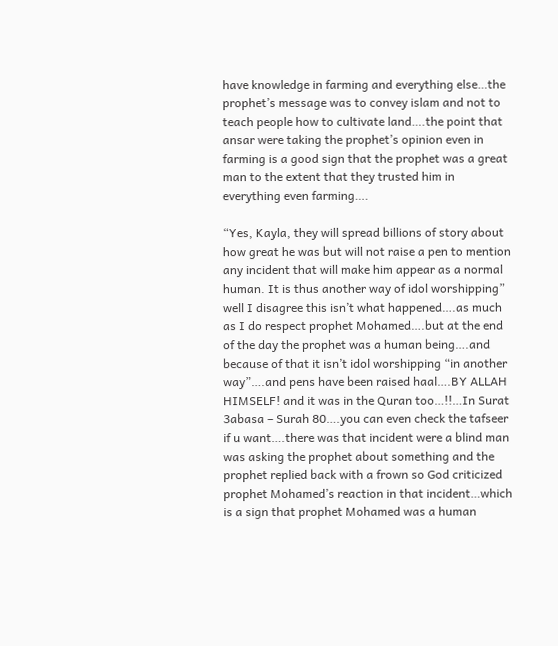have knowledge in farming and everything else…the prophet’s message was to convey islam and not to teach people how to cultivate land….the point that ansar were taking the prophet’s opinion even in farming is a good sign that the prophet was a great man to the extent that they trusted him in everything even farming….

“Yes, Kayla, they will spread billions of story about how great he was but will not raise a pen to mention any incident that will make him appear as a normal human. It is thus another way of idol worshipping”
well I disagree this isn’t what happened….as much as I do respect prophet Mohamed….but at the end of the day the prophet was a human being….and because of that it isn’t idol worshipping “in another way”….and pens have been raised haal….BY ALLAH HIMSELF! and it was in the Quran too…!!…In Surat 3abasa – Surah 80….you can even check the tafseer if u want….there was that incident were a blind man was asking the prophet about something and the prophet replied back with a frown so God criticized prophet Mohamed’s reaction in that incident…which is a sign that prophet Mohamed was a human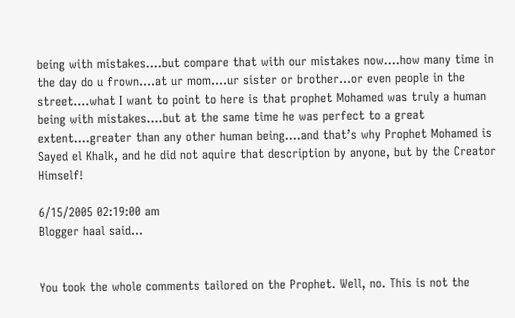being with mistakes….but compare that with our mistakes now….how many time in the day do u frown….at ur mom….ur sister or brother…or even people in the street….what I want to point to here is that prophet Mohamed was truly a human being with mistakes….but at the same time he was perfect to a great extent….greater than any other human being….and that’s why Prophet Mohamed is Sayed el Khalk, and he did not aquire that description by anyone, but by the Creator Himself!

6/15/2005 02:19:00 am
Blogger haal said...


You took the whole comments tailored on the Prophet. Well, no. This is not the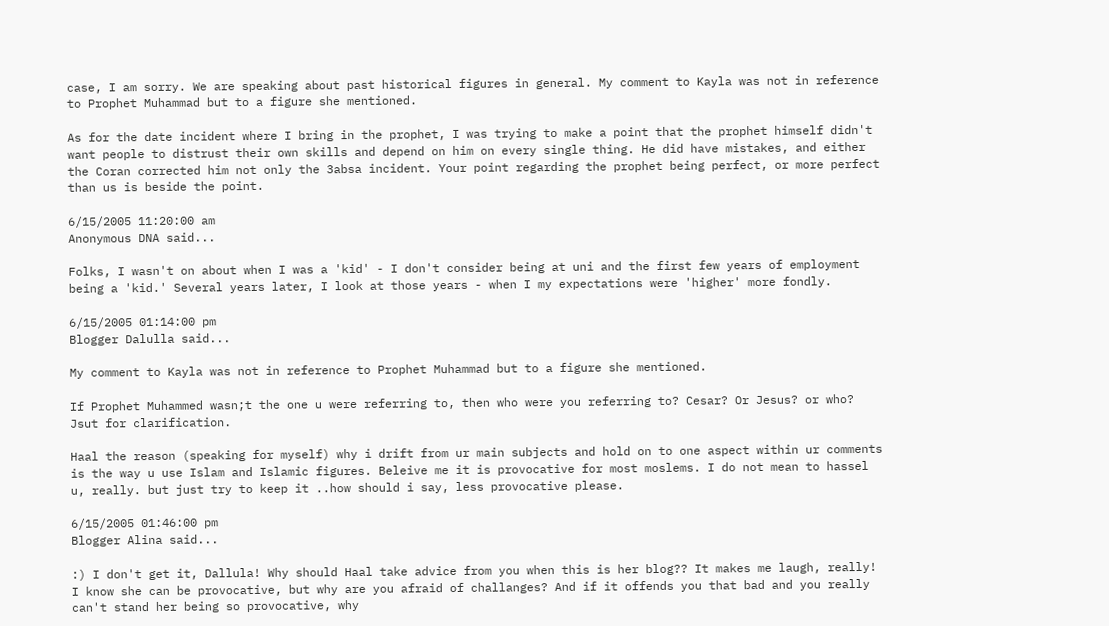case, I am sorry. We are speaking about past historical figures in general. My comment to Kayla was not in reference to Prophet Muhammad but to a figure she mentioned.

As for the date incident where I bring in the prophet, I was trying to make a point that the prophet himself didn't want people to distrust their own skills and depend on him on every single thing. He did have mistakes, and either the Coran corrected him not only the 3absa incident. Your point regarding the prophet being perfect, or more perfect than us is beside the point.

6/15/2005 11:20:00 am
Anonymous DNA said...

Folks, I wasn't on about when I was a 'kid' - I don't consider being at uni and the first few years of employment being a 'kid.' Several years later, I look at those years - when I my expectations were 'higher' more fondly.

6/15/2005 01:14:00 pm
Blogger Dalulla said...

My comment to Kayla was not in reference to Prophet Muhammad but to a figure she mentioned.

If Prophet Muhammed wasn;t the one u were referring to, then who were you referring to? Cesar? Or Jesus? or who? Jsut for clarification.

Haal the reason (speaking for myself) why i drift from ur main subjects and hold on to one aspect within ur comments is the way u use Islam and Islamic figures. Beleive me it is provocative for most moslems. I do not mean to hassel u, really. but just try to keep it ..how should i say, less provocative please.

6/15/2005 01:46:00 pm
Blogger Alina said...

:) I don't get it, Dallula! Why should Haal take advice from you when this is her blog?? It makes me laugh, really! I know she can be provocative, but why are you afraid of challanges? And if it offends you that bad and you really can't stand her being so provocative, why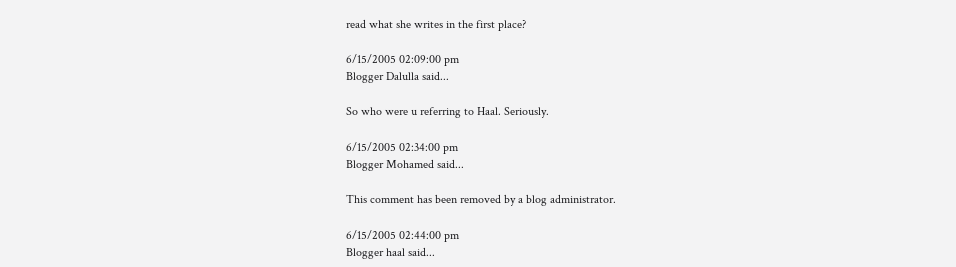read what she writes in the first place?

6/15/2005 02:09:00 pm
Blogger Dalulla said...

So who were u referring to Haal. Seriously.

6/15/2005 02:34:00 pm
Blogger Mohamed said...

This comment has been removed by a blog administrator.

6/15/2005 02:44:00 pm
Blogger haal said...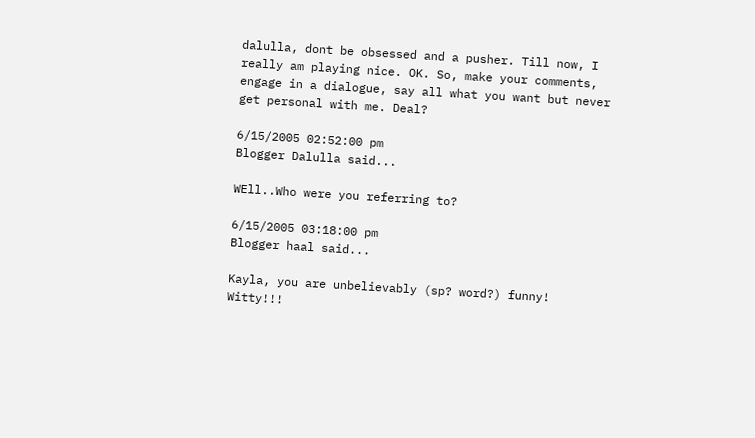dalulla, dont be obsessed and a pusher. Till now, I really am playing nice. OK. So, make your comments, engage in a dialogue, say all what you want but never get personal with me. Deal?

6/15/2005 02:52:00 pm
Blogger Dalulla said...

WEll..Who were you referring to?

6/15/2005 03:18:00 pm
Blogger haal said...

Kayla, you are unbelievably (sp? word?) funny! Witty!!!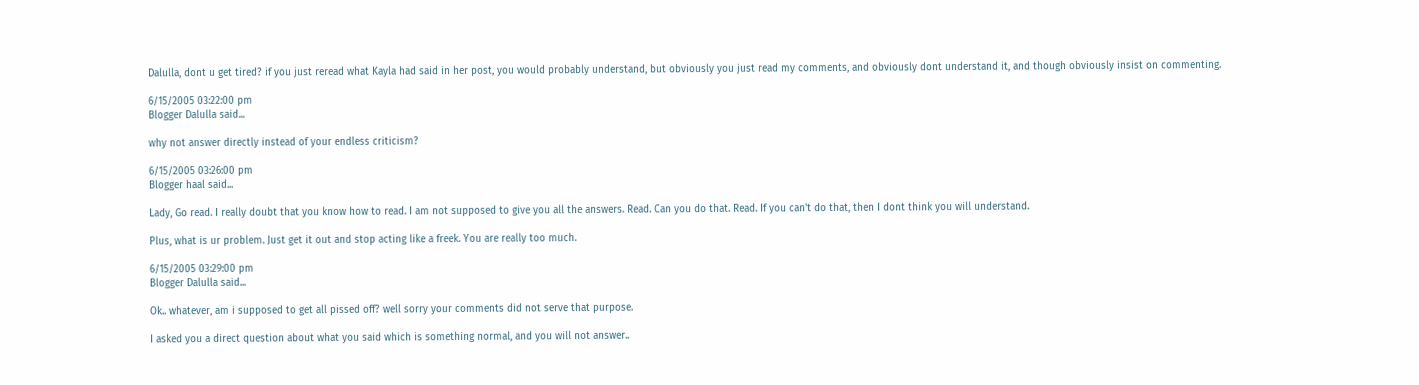Dalulla, dont u get tired? if you just reread what Kayla had said in her post, you would probably understand, but obviously you just read my comments, and obviously dont understand it, and though obviously insist on commenting.

6/15/2005 03:22:00 pm
Blogger Dalulla said...

why not answer directly instead of your endless criticism?

6/15/2005 03:26:00 pm
Blogger haal said...

Lady, Go read. I really doubt that you know how to read. I am not supposed to give you all the answers. Read. Can you do that. Read. If you can't do that, then I dont think you will understand.

Plus, what is ur problem. Just get it out and stop acting like a freek. You are really too much.

6/15/2005 03:29:00 pm
Blogger Dalulla said...

Ok.. whatever, am i supposed to get all pissed off? well sorry your comments did not serve that purpose.

I asked you a direct question about what you said which is something normal, and you will not answer..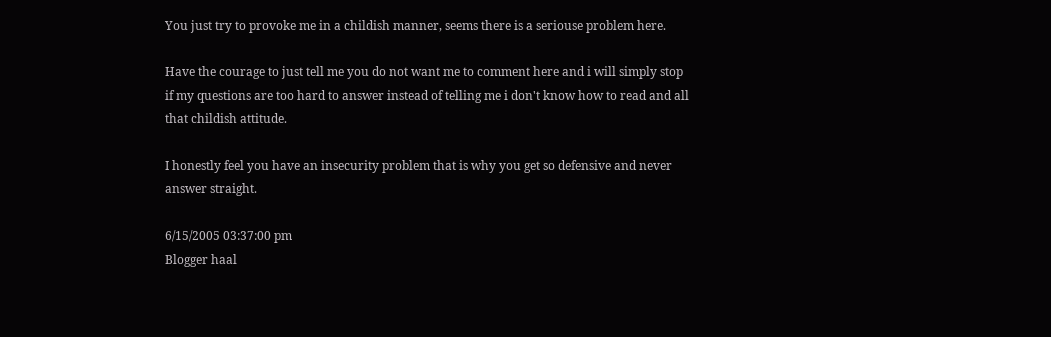You just try to provoke me in a childish manner, seems there is a seriouse problem here.

Have the courage to just tell me you do not want me to comment here and i will simply stop if my questions are too hard to answer instead of telling me i don't know how to read and all that childish attitude.

I honestly feel you have an insecurity problem that is why you get so defensive and never answer straight.

6/15/2005 03:37:00 pm
Blogger haal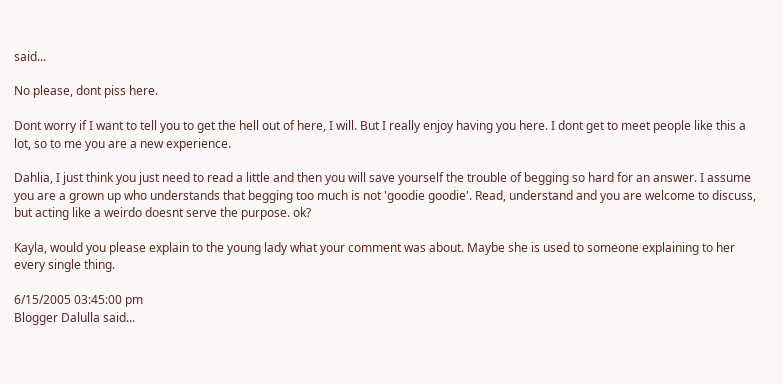said...

No please, dont piss here.

Dont worry if I want to tell you to get the hell out of here, I will. But I really enjoy having you here. I dont get to meet people like this a lot, so to me you are a new experience.

Dahlia, I just think you just need to read a little and then you will save yourself the trouble of begging so hard for an answer. I assume you are a grown up who understands that begging too much is not 'goodie goodie'. Read, understand and you are welcome to discuss, but acting like a weirdo doesnt serve the purpose. ok?

Kayla, would you please explain to the young lady what your comment was about. Maybe she is used to someone explaining to her every single thing.

6/15/2005 03:45:00 pm
Blogger Dalulla said...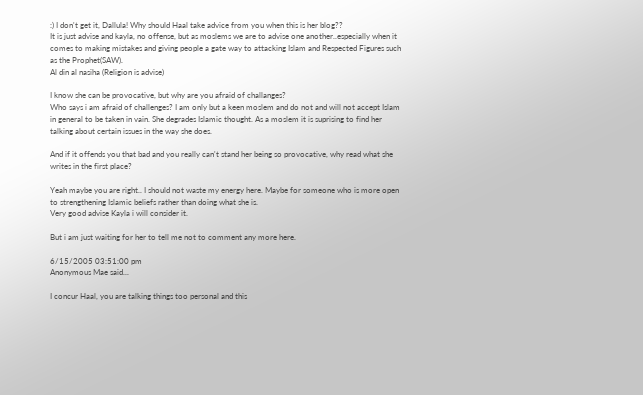:) I don't get it, Dallula! Why should Haal take advice from you when this is her blog??
It is just advise and kayla, no offense, but as moslems we are to advise one another..especially when it comes to making mistakes and giving people a gate way to attacking Islam and Respected Figures such as the Prophet(SAW).
Al din al nasiha (Religion is advise)

I know she can be provocative, but why are you afraid of challanges?
Who says i am afraid of challenges? I am only but a keen moslem and do not and will not accept Islam in general to be taken in vain. She degrades Islamic thought. As a moslem it is suprising to find her talking about certain issues in the way she does.

And if it offends you that bad and you really can't stand her being so provocative, why read what she writes in the first place?

Yeah maybe you are right.. I should not waste my energy here. Maybe for someone who is more open to strengthening Islamic beliefs rather than doing what she is.
Very good advise Kayla i will consider it.

But i am just waiting for her to tell me not to comment any more here.

6/15/2005 03:51:00 pm
Anonymous Mae said...

I concur Haal, you are talking things too personal and this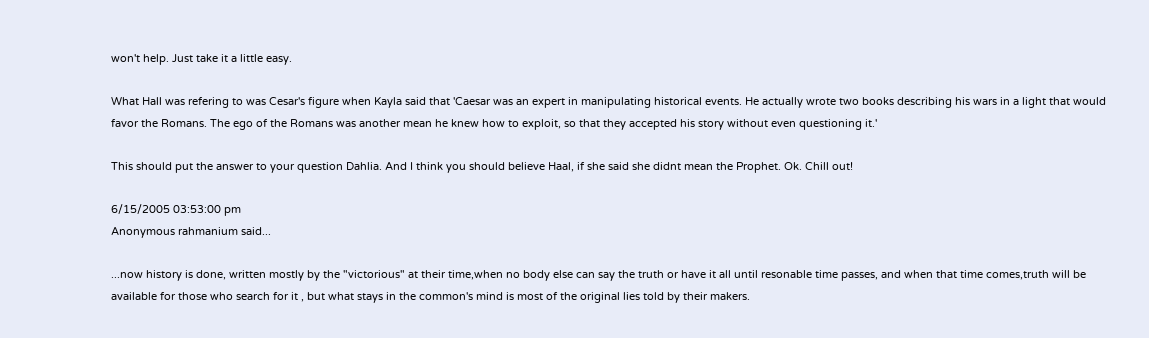won't help. Just take it a little easy.

What Hall was refering to was Cesar's figure when Kayla said that 'Caesar was an expert in manipulating historical events. He actually wrote two books describing his wars in a light that would favor the Romans. The ego of the Romans was another mean he knew how to exploit, so that they accepted his story without even questioning it.'

This should put the answer to your question Dahlia. And I think you should believe Haal, if she said she didnt mean the Prophet. Ok. Chill out!

6/15/2005 03:53:00 pm
Anonymous rahmanium said...

...now history is done, written mostly by the "victorious" at their time,when no body else can say the truth or have it all until resonable time passes, and when that time comes,truth will be available for those who search for it , but what stays in the common's mind is most of the original lies told by their makers.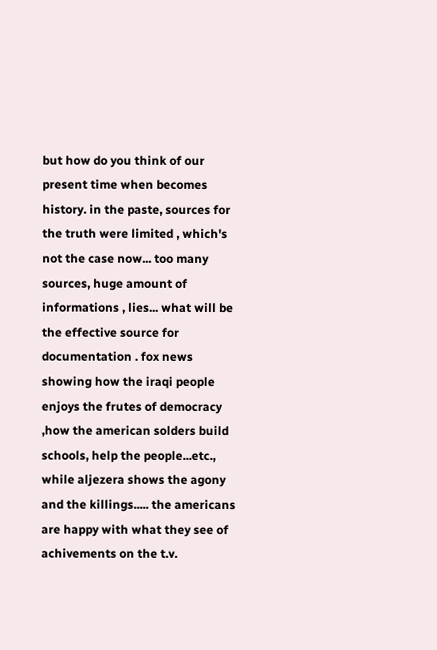but how do you think of our present time when becomes history. in the paste, sources for the truth were limited , which's not the case now... too many sources, huge amount of informations , lies... what will be the effective source for documentation . fox news showing how the iraqi people enjoys the frutes of democracy ,how the american solders build schools, help the people...etc., while aljezera shows the agony and the killings..... the americans are happy with what they see of achivements on the t.v.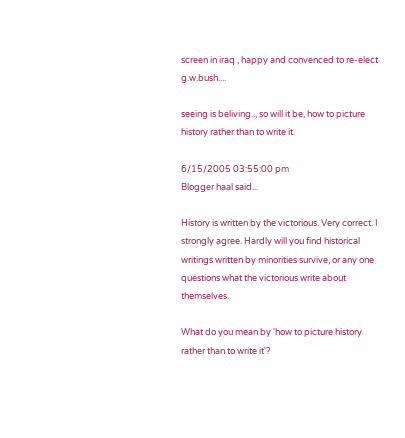screen in iraq , happy and convenced to re-elect g.w.bush....

seeing is beliving.., so will it be, how to picture history rather than to write it.

6/15/2005 03:55:00 pm
Blogger haal said...

History is written by the victorious. Very correct. I strongly agree. Hardly will you find historical writings written by minorities survive, or any one questions what the victorious write about themselves.

What do you mean by 'how to picture history rather than to write it'?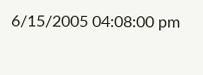6/15/2005 04:08:00 pm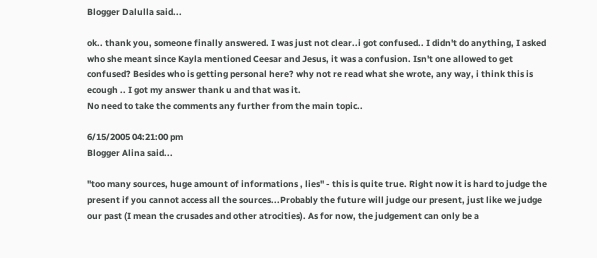Blogger Dalulla said...

ok.. thank you, someone finally answered. I was just not clear..i got confused.. I didn't do anything, I asked who she meant since Kayla mentioned Ceesar and Jesus, it was a confusion. Isn't one allowed to get confused? Besides who is getting personal here? why not re read what she wrote, any way, i think this is ecough .. I got my answer thank u and that was it.
No need to take the comments any further from the main topic..

6/15/2005 04:21:00 pm
Blogger Alina said...

"too many sources, huge amount of informations , lies" - this is quite true. Right now it is hard to judge the present if you cannot access all the sources...Probably the future will judge our present, just like we judge our past (I mean the crusades and other atrocities). As for now, the judgement can only be a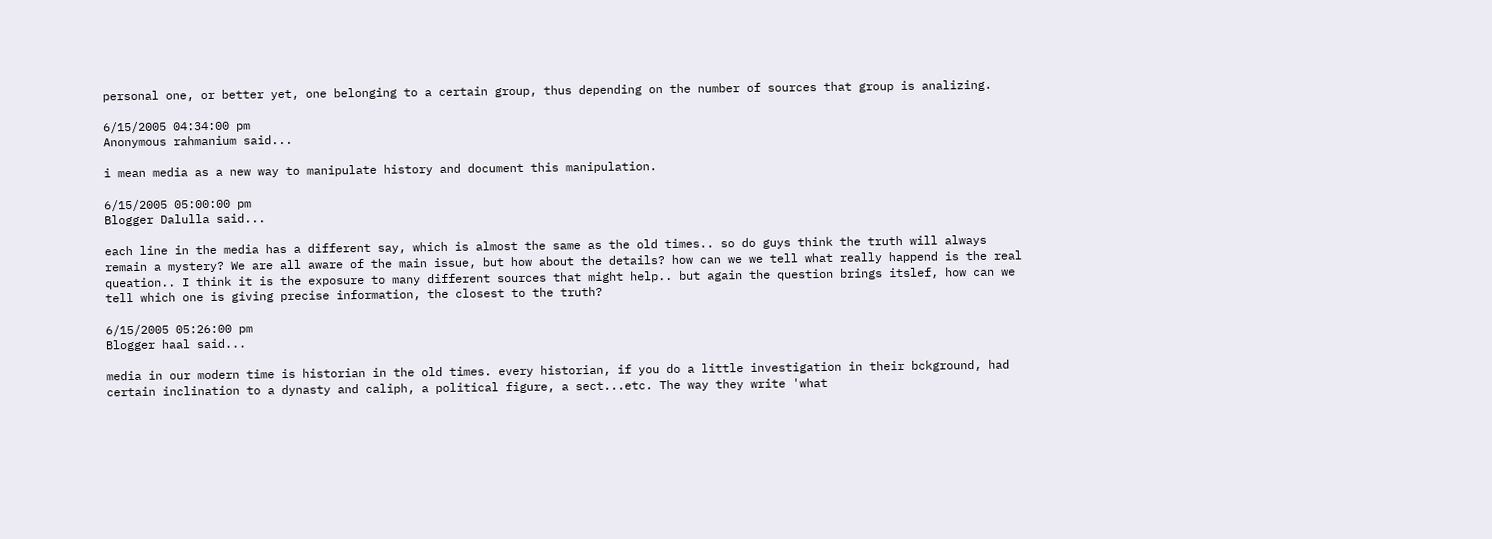personal one, or better yet, one belonging to a certain group, thus depending on the number of sources that group is analizing.

6/15/2005 04:34:00 pm
Anonymous rahmanium said...

i mean media as a new way to manipulate history and document this manipulation.

6/15/2005 05:00:00 pm
Blogger Dalulla said...

each line in the media has a different say, which is almost the same as the old times.. so do guys think the truth will always remain a mystery? We are all aware of the main issue, but how about the details? how can we we tell what really happend is the real queation.. I think it is the exposure to many different sources that might help.. but again the question brings itslef, how can we tell which one is giving precise information, the closest to the truth?

6/15/2005 05:26:00 pm
Blogger haal said...

media in our modern time is historian in the old times. every historian, if you do a little investigation in their bckground, had certain inclination to a dynasty and caliph, a political figure, a sect...etc. The way they write 'what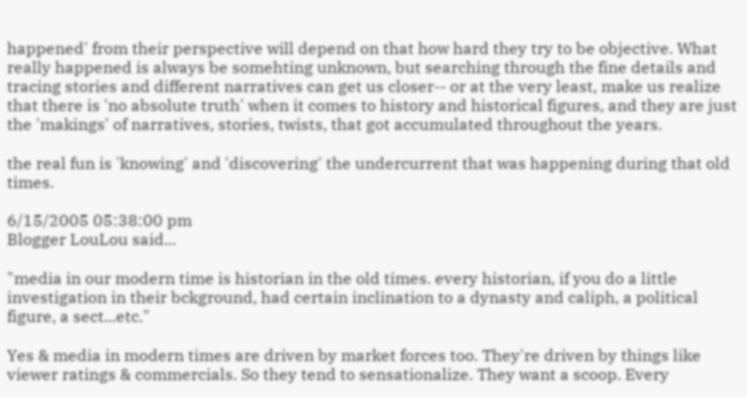happened' from their perspective will depend on that how hard they try to be objective. What really happened is always be somehting unknown, but searching through the fine details and tracing stories and different narratives can get us closer-- or at the very least, make us realize that there is 'no absolute truth' when it comes to history and historical figures, and they are just the 'makings' of narratives, stories, twists, that got accumulated throughout the years.

the real fun is 'knowing' and 'discovering' the undercurrent that was happening during that old times.

6/15/2005 05:38:00 pm
Blogger LouLou said...

"media in our modern time is historian in the old times. every historian, if you do a little investigation in their bckground, had certain inclination to a dynasty and caliph, a political figure, a sect...etc."

Yes & media in modern times are driven by market forces too. They're driven by things like viewer ratings & commercials. So they tend to sensationalize. They want a scoop. Every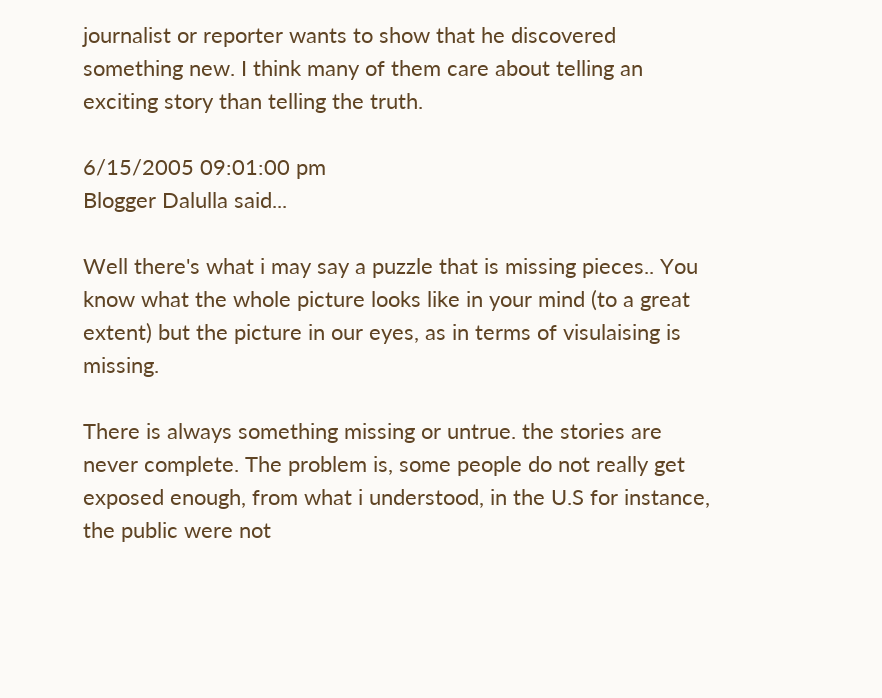journalist or reporter wants to show that he discovered something new. I think many of them care about telling an exciting story than telling the truth.

6/15/2005 09:01:00 pm
Blogger Dalulla said...

Well there's what i may say a puzzle that is missing pieces.. You know what the whole picture looks like in your mind (to a great extent) but the picture in our eyes, as in terms of visulaising is missing.

There is always something missing or untrue. the stories are never complete. The problem is, some people do not really get exposed enough, from what i understood, in the U.S for instance, the public were not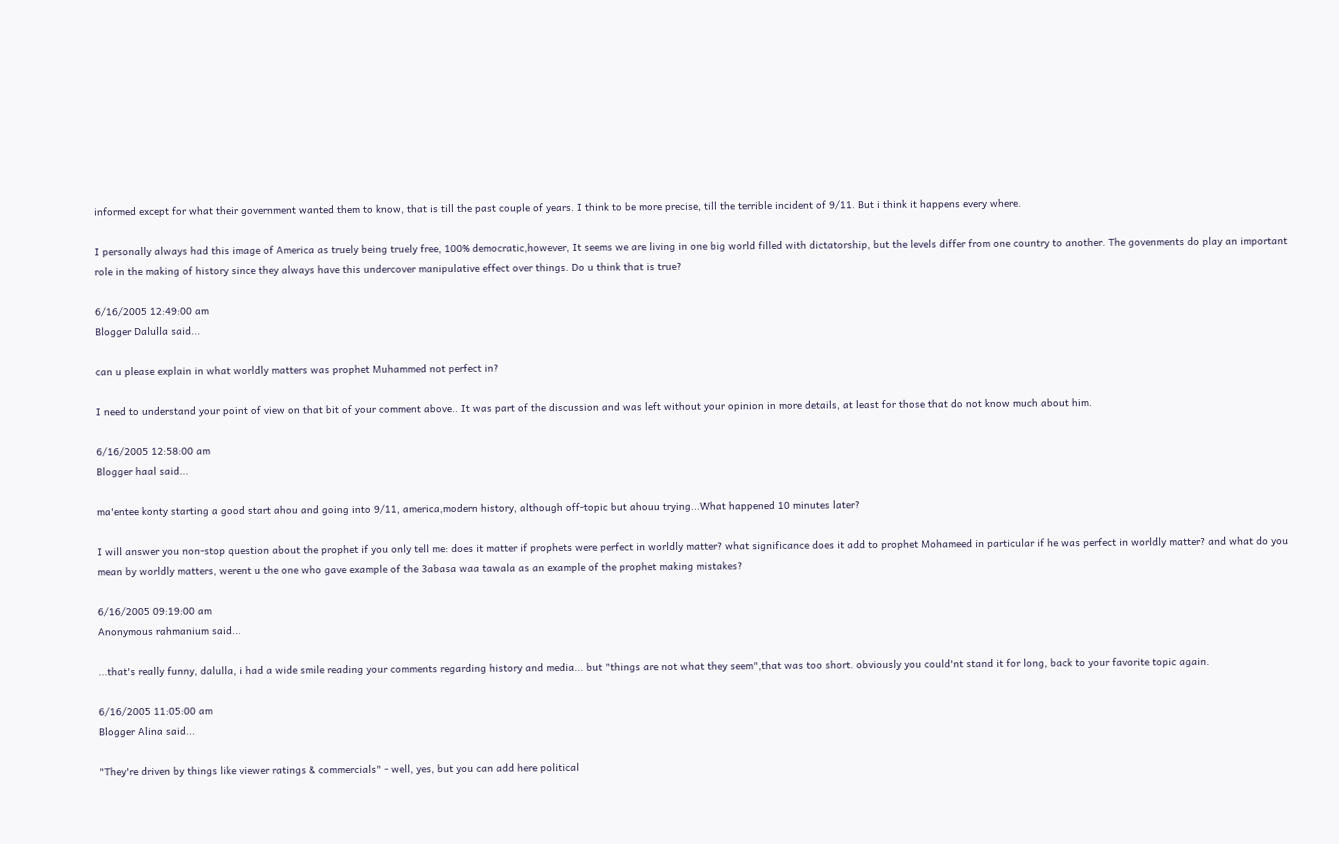informed except for what their government wanted them to know, that is till the past couple of years. I think to be more precise, till the terrible incident of 9/11. But i think it happens every where.

I personally always had this image of America as truely being truely free, 100% democratic,however, It seems we are living in one big world filled with dictatorship, but the levels differ from one country to another. The govenments do play an important role in the making of history since they always have this undercover manipulative effect over things. Do u think that is true?

6/16/2005 12:49:00 am
Blogger Dalulla said...

can u please explain in what worldly matters was prophet Muhammed not perfect in?

I need to understand your point of view on that bit of your comment above.. It was part of the discussion and was left without your opinion in more details, at least for those that do not know much about him.

6/16/2005 12:58:00 am
Blogger haal said...

ma'entee konty starting a good start ahou and going into 9/11, america,modern history, although off-topic but ahouu trying...What happened 10 minutes later?

I will answer you non-stop question about the prophet if you only tell me: does it matter if prophets were perfect in worldly matter? what significance does it add to prophet Mohameed in particular if he was perfect in worldly matter? and what do you mean by worldly matters, werent u the one who gave example of the 3abasa waa tawala as an example of the prophet making mistakes?

6/16/2005 09:19:00 am
Anonymous rahmanium said...

...that's really funny, dalulla, i had a wide smile reading your comments regarding history and media... but "things are not what they seem",that was too short. obviously you could'nt stand it for long, back to your favorite topic again.

6/16/2005 11:05:00 am
Blogger Alina said...

"They're driven by things like viewer ratings & commercials" - well, yes, but you can add here political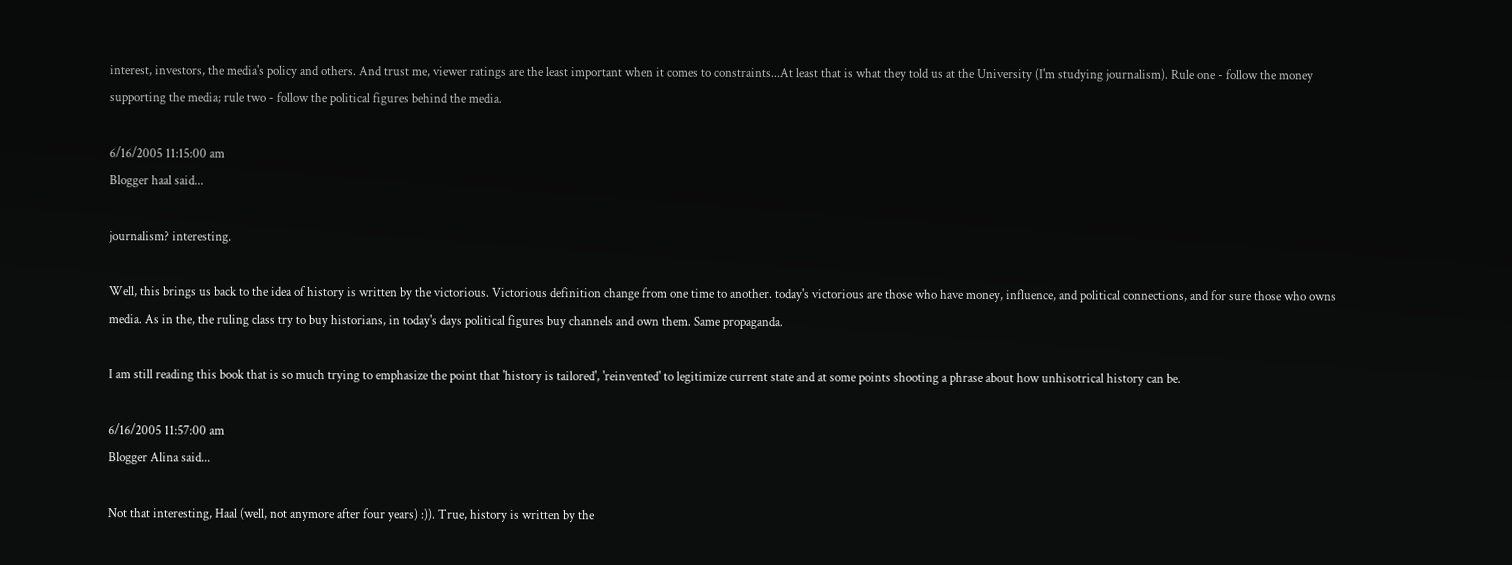interest, investors, the media's policy and others. And trust me, viewer ratings are the least important when it comes to constraints...At least that is what they told us at the University (I'm studying journalism). Rule one - follow the money supporting the media; rule two - follow the political figures behind the media.

6/16/2005 11:15:00 am
Blogger haal said...

journalism? interesting.

Well, this brings us back to the idea of history is written by the victorious. Victorious definition change from one time to another. today's victorious are those who have money, influence, and political connections, and for sure those who owns media. As in the, the ruling class try to buy historians, in today's days political figures buy channels and own them. Same propaganda.

I am still reading this book that is so much trying to emphasize the point that 'history is tailored', 'reinvented' to legitimize current state and at some points shooting a phrase about how unhisotrical history can be.

6/16/2005 11:57:00 am
Blogger Alina said...

Not that interesting, Haal (well, not anymore after four years) :)). True, history is written by the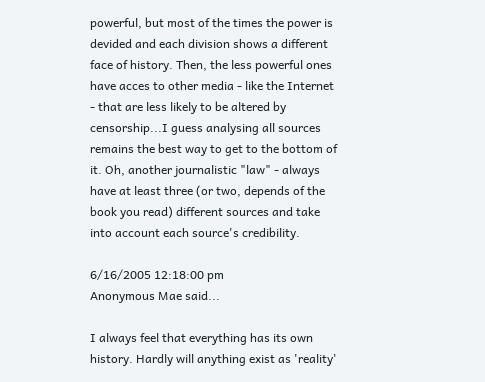powerful, but most of the times the power is devided and each division shows a different face of history. Then, the less powerful ones have acces to other media - like the Internet - that are less likely to be altered by censorship...I guess analysing all sources remains the best way to get to the bottom of it. Oh, another journalistic "law" - always have at least three (or two, depends of the book you read) different sources and take into account each source's credibility.

6/16/2005 12:18:00 pm
Anonymous Mae said...

I always feel that everything has its own history. Hardly will anything exist as 'reality'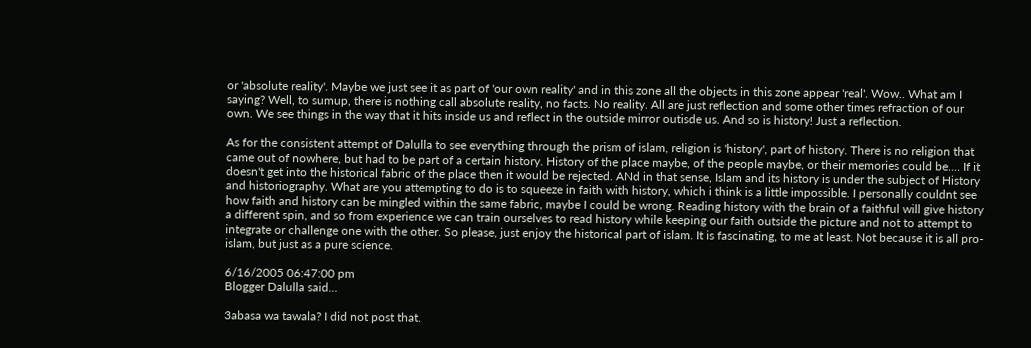or 'absolute reality'. Maybe we just see it as part of 'our own reality' and in this zone all the objects in this zone appear 'real'. Wow.. What am I saying? Well, to sumup, there is nothing call absolute reality, no facts. No reality. All are just reflection and some other times refraction of our own. We see things in the way that it hits inside us and reflect in the outside mirror outisde us. And so is history! Just a reflection.

As for the consistent attempt of Dalulla to see everything through the prism of islam, religion is 'history', part of history. There is no religion that came out of nowhere, but had to be part of a certain history. History of the place maybe, of the people maybe, or their memories could be.... If it doesn't get into the historical fabric of the place then it would be rejected. ANd in that sense, Islam and its history is under the subject of History and historiography. What are you attempting to do is to squeeze in faith with history, which i think is a little impossible. I personally couldnt see how faith and history can be mingled within the same fabric, maybe I could be wrong. Reading history with the brain of a faithful will give history a different spin, and so from experience we can train ourselves to read history while keeping our faith outside the picture and not to attempt to integrate or challenge one with the other. So please, just enjoy the historical part of islam. It is fascinating, to me at least. Not because it is all pro-islam, but just as a pure science.

6/16/2005 06:47:00 pm
Blogger Dalulla said...

3abasa wa tawala? I did not post that.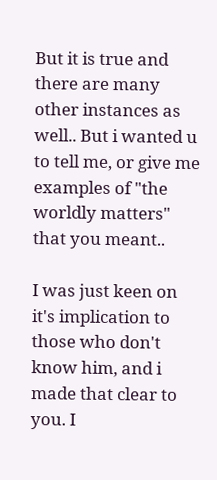But it is true and there are many other instances as well.. But i wanted u to tell me, or give me examples of "the worldly matters" that you meant..

I was just keen on it's implication to those who don't know him, and i made that clear to you. I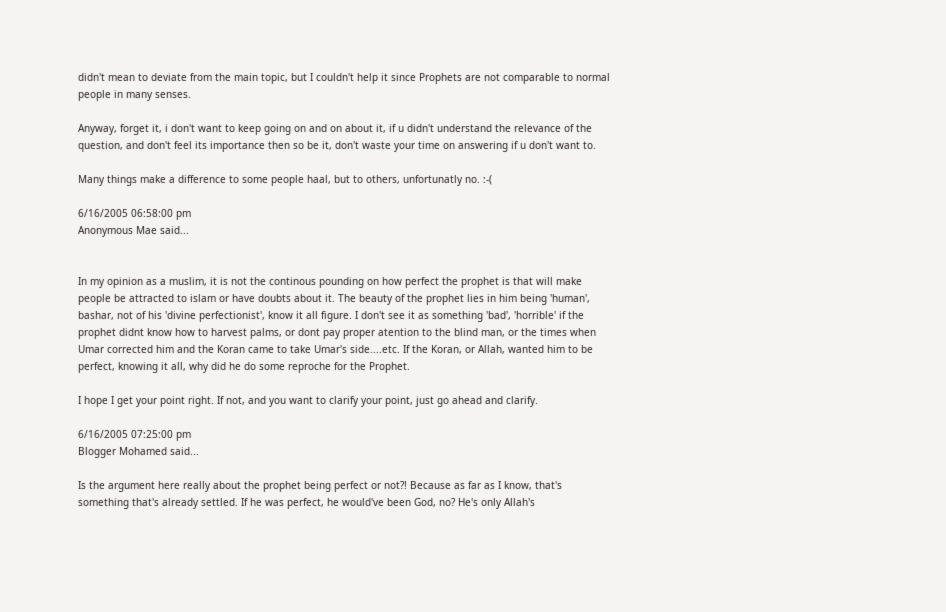didn't mean to deviate from the main topic, but I couldn't help it since Prophets are not comparable to normal people in many senses.

Anyway, forget it, i don't want to keep going on and on about it, if u didn't understand the relevance of the question, and don't feel its importance then so be it, don't waste your time on answering if u don't want to.

Many things make a difference to some people haal, but to others, unfortunatly no. :-(

6/16/2005 06:58:00 pm
Anonymous Mae said...


In my opinion as a muslim, it is not the continous pounding on how perfect the prophet is that will make people be attracted to islam or have doubts about it. The beauty of the prophet lies in him being 'human', bashar, not of his 'divine perfectionist', know it all figure. I don't see it as something 'bad', 'horrible' if the prophet didnt know how to harvest palms, or dont pay proper atention to the blind man, or the times when Umar corrected him and the Koran came to take Umar's side....etc. If the Koran, or Allah, wanted him to be perfect, knowing it all, why did he do some reproche for the Prophet.

I hope I get your point right. If not, and you want to clarify your point, just go ahead and clarify.

6/16/2005 07:25:00 pm
Blogger Mohamed said...

Is the argument here really about the prophet being perfect or not?! Because as far as I know, that's something that's already settled. If he was perfect, he would've been God, no? He's only Allah's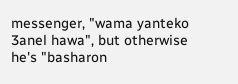messenger, "wama yanteko 3anel hawa", but otherwise he's "basharon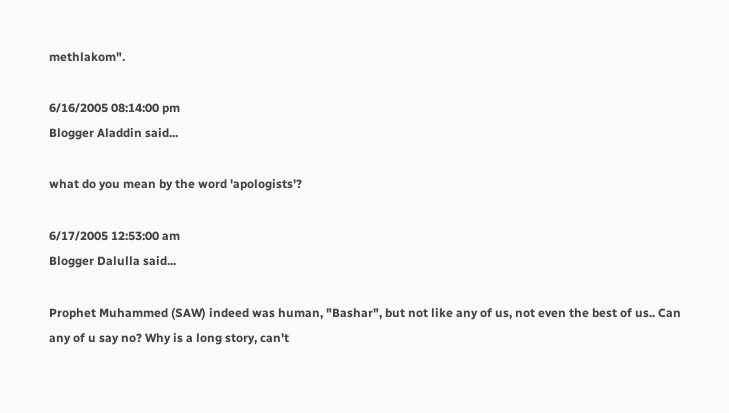methlakom".

6/16/2005 08:14:00 pm
Blogger Aladdin said...

what do you mean by the word 'apologists'?

6/17/2005 12:53:00 am
Blogger Dalulla said...

Prophet Muhammed (SAW) indeed was human, "Bashar", but not like any of us, not even the best of us.. Can any of u say no? Why is a long story, can't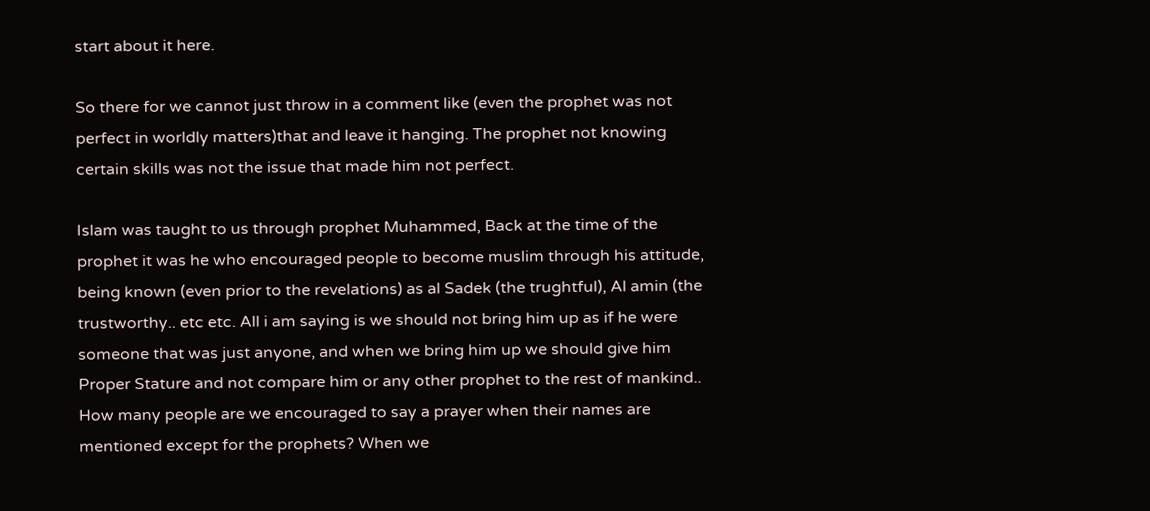start about it here.

So there for we cannot just throw in a comment like (even the prophet was not perfect in worldly matters)that and leave it hanging. The prophet not knowing certain skills was not the issue that made him not perfect.

Islam was taught to us through prophet Muhammed, Back at the time of the prophet it was he who encouraged people to become muslim through his attitude, being known (even prior to the revelations) as al Sadek (the trughtful), Al amin (the trustworthy.. etc etc. All i am saying is we should not bring him up as if he were someone that was just anyone, and when we bring him up we should give him Proper Stature and not compare him or any other prophet to the rest of mankind.. How many people are we encouraged to say a prayer when their names are mentioned except for the prophets? When we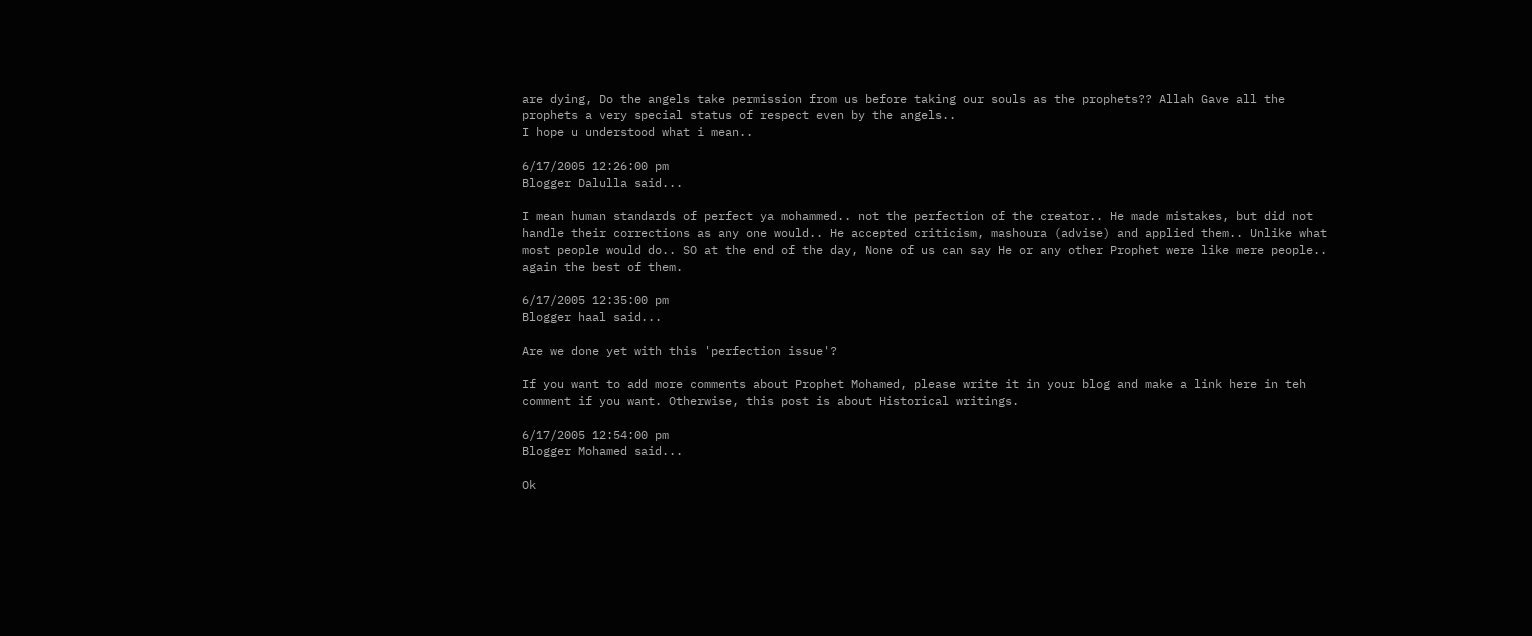are dying, Do the angels take permission from us before taking our souls as the prophets?? Allah Gave all the prophets a very special status of respect even by the angels..
I hope u understood what i mean..

6/17/2005 12:26:00 pm
Blogger Dalulla said...

I mean human standards of perfect ya mohammed.. not the perfection of the creator.. He made mistakes, but did not handle their corrections as any one would.. He accepted criticism, mashoura (advise) and applied them.. Unlike what most people would do.. SO at the end of the day, None of us can say He or any other Prophet were like mere people.. again the best of them.

6/17/2005 12:35:00 pm
Blogger haal said...

Are we done yet with this 'perfection issue'?

If you want to add more comments about Prophet Mohamed, please write it in your blog and make a link here in teh comment if you want. Otherwise, this post is about Historical writings.

6/17/2005 12:54:00 pm
Blogger Mohamed said...

Ok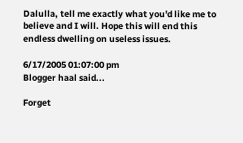Dalulla, tell me exactly what you'd like me to believe and I will. Hope this will end this endless dwelling on useless issues.

6/17/2005 01:07:00 pm
Blogger haal said...

Forget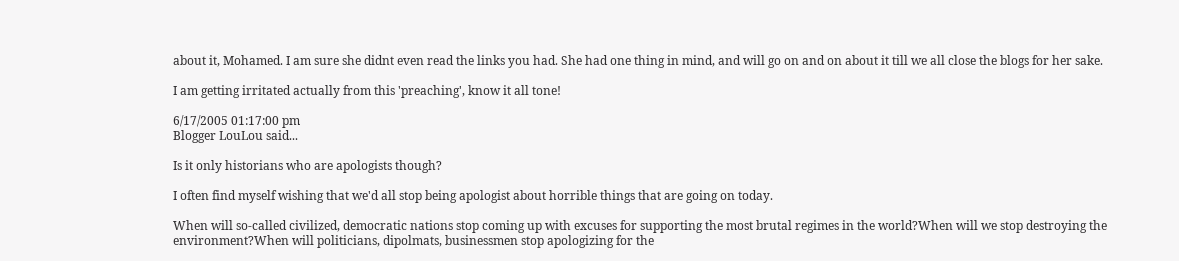about it, Mohamed. I am sure she didnt even read the links you had. She had one thing in mind, and will go on and on about it till we all close the blogs for her sake.

I am getting irritated actually from this 'preaching', know it all tone!

6/17/2005 01:17:00 pm
Blogger LouLou said...

Is it only historians who are apologists though?

I often find myself wishing that we'd all stop being apologist about horrible things that are going on today.

When will so-called civilized, democratic nations stop coming up with excuses for supporting the most brutal regimes in the world?When will we stop destroying the environment?When will politicians, dipolmats, businessmen stop apologizing for the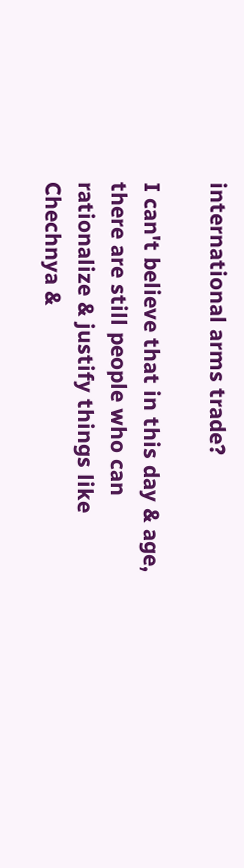international arms trade?

I can't believe that in this day & age, there are still people who can rationalize & justify things like Chechnya &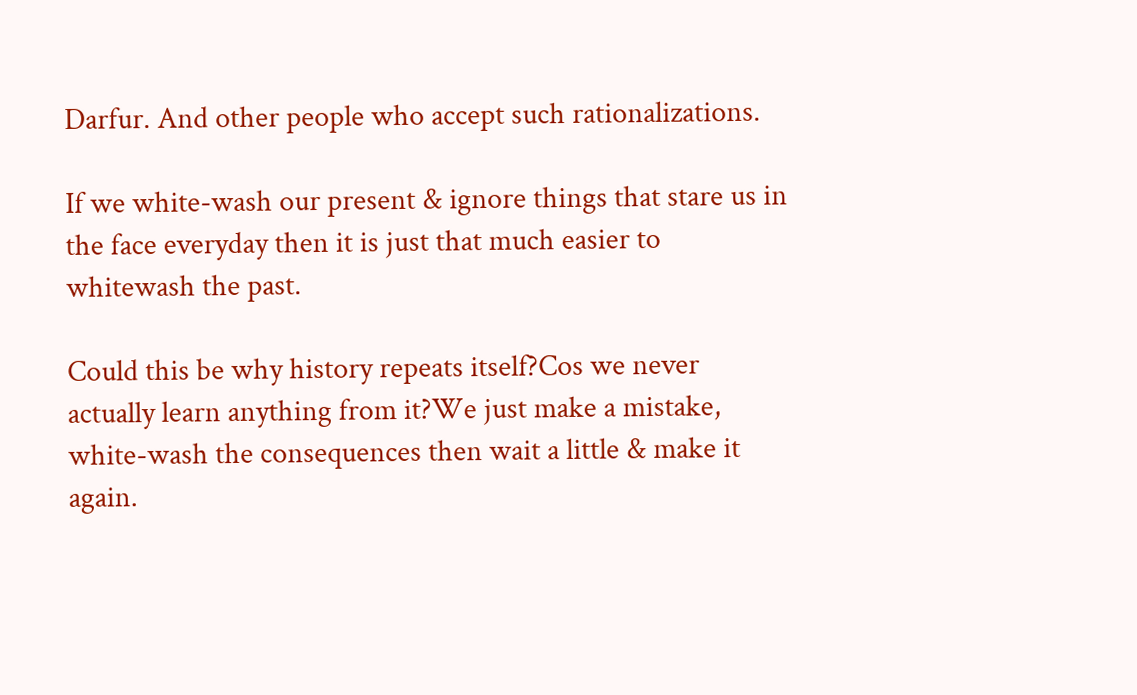Darfur. And other people who accept such rationalizations.

If we white-wash our present & ignore things that stare us in the face everyday then it is just that much easier to whitewash the past.

Could this be why history repeats itself?Cos we never actually learn anything from it?We just make a mistake, white-wash the consequences then wait a little & make it again.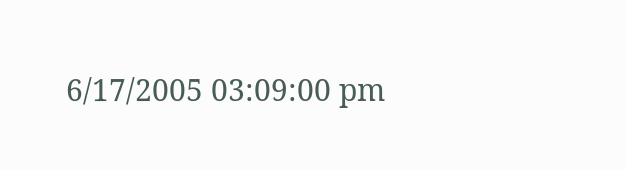6/17/2005 03:09:00 pm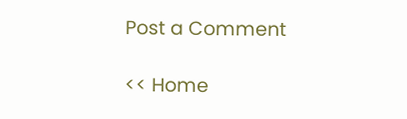Post a Comment

<< Home